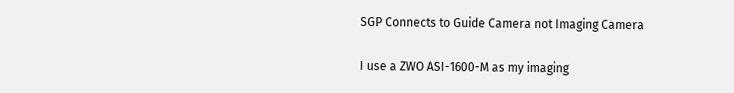SGP Connects to Guide Camera not Imaging Camera

I use a ZWO ASI-1600-M as my imaging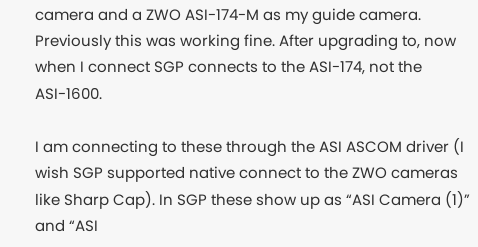camera and a ZWO ASI-174-M as my guide camera. Previously this was working fine. After upgrading to, now when I connect SGP connects to the ASI-174, not the ASI-1600.

I am connecting to these through the ASI ASCOM driver (I wish SGP supported native connect to the ZWO cameras like Sharp Cap). In SGP these show up as “ASI Camera (1)” and “ASI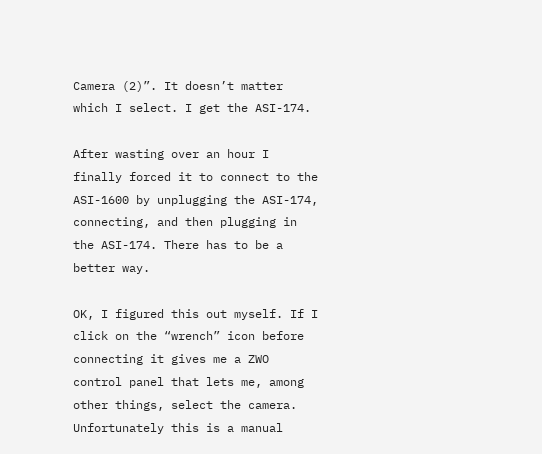Camera (2)”. It doesn’t matter which I select. I get the ASI-174.

After wasting over an hour I finally forced it to connect to the ASI-1600 by unplugging the ASI-174, connecting, and then plugging in the ASI-174. There has to be a better way.

OK, I figured this out myself. If I click on the “wrench” icon before connecting it gives me a ZWO control panel that lets me, among other things, select the camera. Unfortunately this is a manual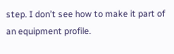step. I don’t see how to make it part of an equipment profile.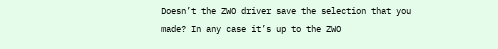Doesn’t the ZWO driver save the selection that you made? In any case it’s up to the ZWO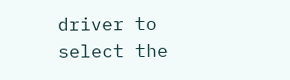driver to select the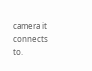camera it connects to.